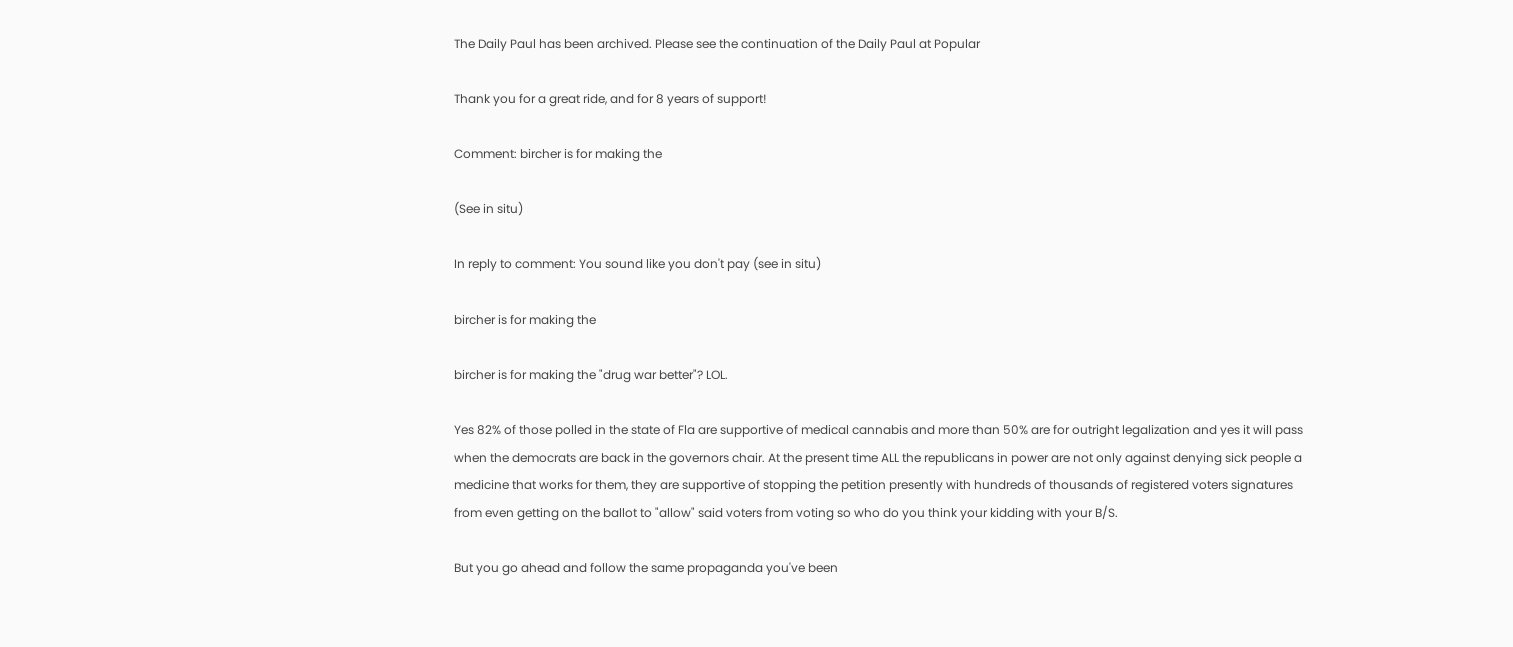The Daily Paul has been archived. Please see the continuation of the Daily Paul at Popular

Thank you for a great ride, and for 8 years of support!

Comment: bircher is for making the

(See in situ)

In reply to comment: You sound like you don't pay (see in situ)

bircher is for making the

bircher is for making the "drug war better"? LOL.

Yes 82% of those polled in the state of Fla are supportive of medical cannabis and more than 50% are for outright legalization and yes it will pass when the democrats are back in the governors chair. At the present time ALL the republicans in power are not only against denying sick people a medicine that works for them, they are supportive of stopping the petition presently with hundreds of thousands of registered voters signatures from even getting on the ballot to "allow" said voters from voting so who do you think your kidding with your B/S.

But you go ahead and follow the same propaganda you've been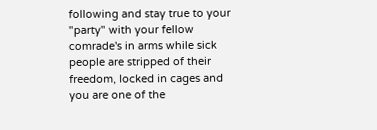following and stay true to your "party" with your fellow comrade's in arms while sick people are stripped of their freedom, locked in cages and you are one of the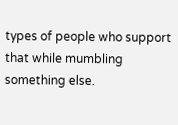types of people who support that while mumbling something else.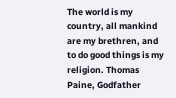The world is my country, all mankind are my brethren, and to do good things is my religion. Thomas Paine, Godfather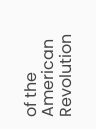of the American Revolution